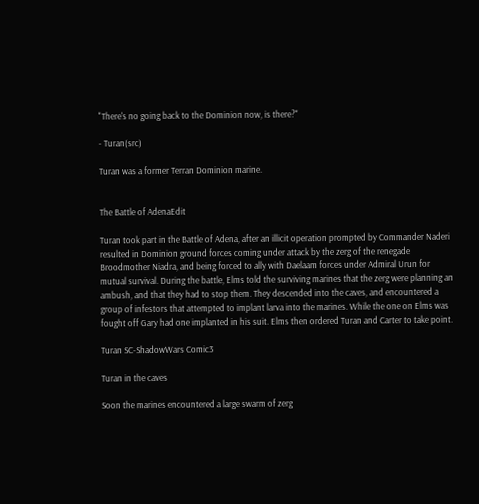"There's no going back to the Dominion now, is there?"

- Turan(src)

Turan was a former Terran Dominion marine.


The Battle of AdenaEdit

Turan took part in the Battle of Adena, after an illicit operation prompted by Commander Naderi resulted in Dominion ground forces coming under attack by the zerg of the renegade Broodmother Niadra, and being forced to ally with Daelaam forces under Admiral Urun for mutual survival. During the battle, Elms told the surviving marines that the zerg were planning an ambush, and that they had to stop them. They descended into the caves, and encountered a group of infestors that attempted to implant larva into the marines. While the one on Elms was fought off Gary had one implanted in his suit. Elms then ordered Turan and Carter to take point.

Turan SC-ShadowWars Comic3

Turan in the caves

Soon the marines encountered a large swarm of zerg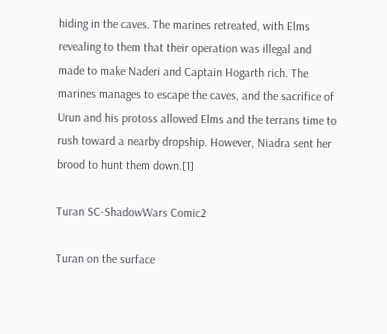hiding in the caves. The marines retreated, with Elms revealing to them that their operation was illegal and made to make Naderi and Captain Hogarth rich. The marines manages to escape the caves, and the sacrifice of Urun and his protoss allowed Elms and the terrans time to rush toward a nearby dropship. However, Niadra sent her brood to hunt them down.[1]

Turan SC-ShadowWars Comic2

Turan on the surface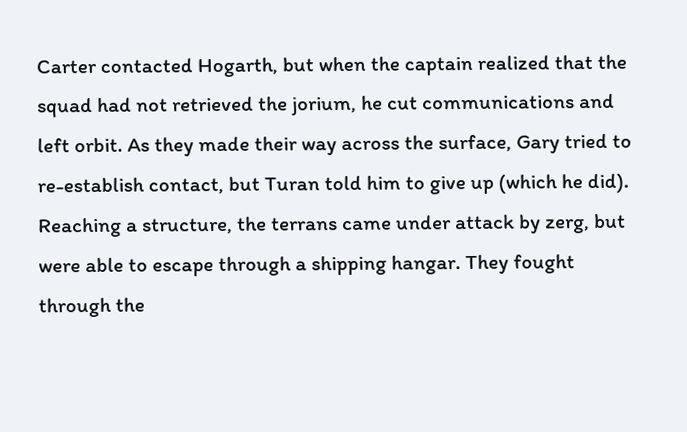Carter contacted Hogarth, but when the captain realized that the squad had not retrieved the jorium, he cut communications and left orbit. As they made their way across the surface, Gary tried to re-establish contact, but Turan told him to give up (which he did). Reaching a structure, the terrans came under attack by zerg, but were able to escape through a shipping hangar. They fought through the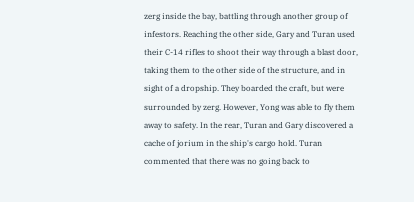zerg inside the bay, battling through another group of infestors. Reaching the other side, Gary and Turan used their C-14 rifles to shoot their way through a blast door, taking them to the other side of the structure, and in sight of a dropship. They boarded the craft, but were surrounded by zerg. However, Yong was able to fly them away to safety. In the rear, Turan and Gary discovered a cache of jorium in the ship's cargo hold. Turan commented that there was no going back to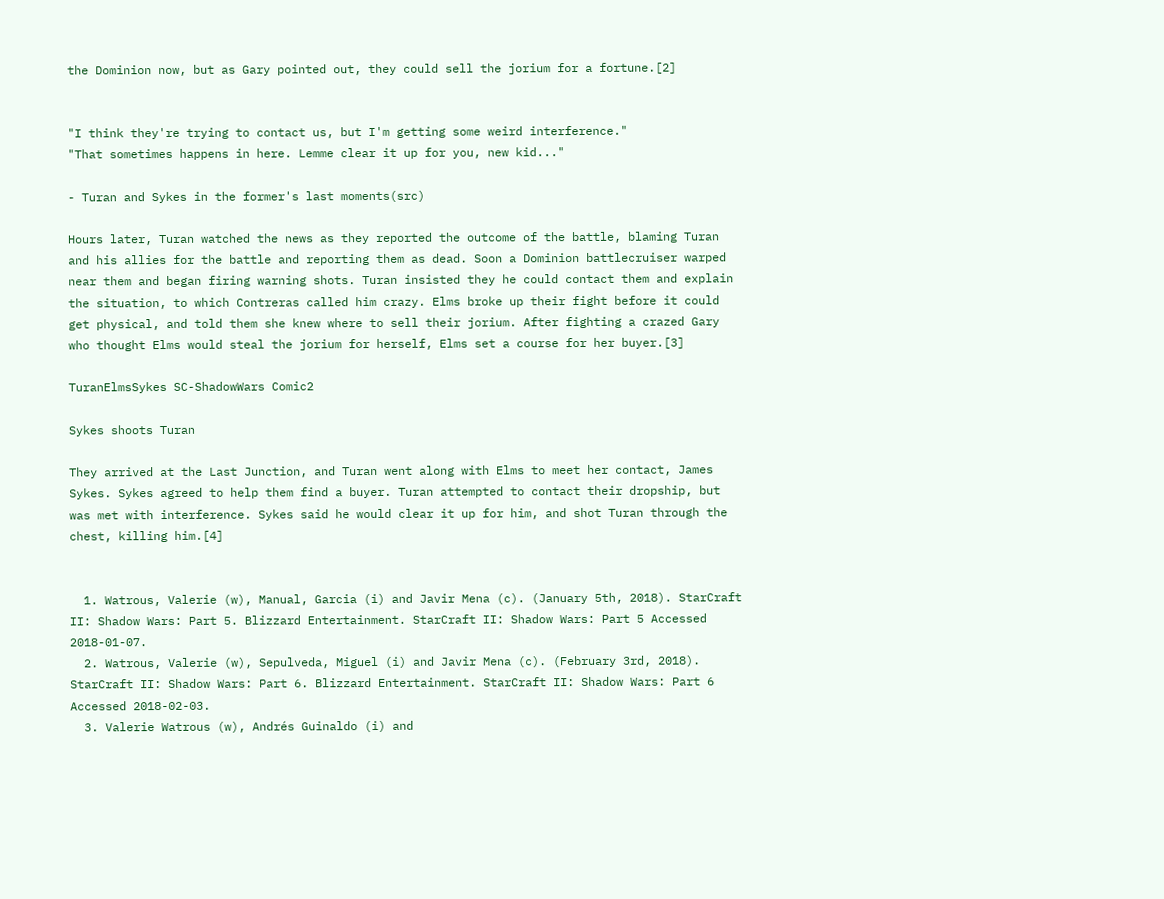the Dominion now, but as Gary pointed out, they could sell the jorium for a fortune.[2]


"I think they're trying to contact us, but I'm getting some weird interference."
"That sometimes happens in here. Lemme clear it up for you, new kid..."

- Turan and Sykes in the former's last moments(src)

Hours later, Turan watched the news as they reported the outcome of the battle, blaming Turan and his allies for the battle and reporting them as dead. Soon a Dominion battlecruiser warped near them and began firing warning shots. Turan insisted they he could contact them and explain the situation, to which Contreras called him crazy. Elms broke up their fight before it could get physical, and told them she knew where to sell their jorium. After fighting a crazed Gary who thought Elms would steal the jorium for herself, Elms set a course for her buyer.[3]

TuranElmsSykes SC-ShadowWars Comic2

Sykes shoots Turan

They arrived at the Last Junction, and Turan went along with Elms to meet her contact, James Sykes. Sykes agreed to help them find a buyer. Turan attempted to contact their dropship, but was met with interference. Sykes said he would clear it up for him, and shot Turan through the chest, killing him.[4]


  1. Watrous, Valerie (w), Manual, Garcia (i) and Javir Mena (c). (January 5th, 2018). StarCraft II: Shadow Wars: Part 5. Blizzard Entertainment. StarCraft II: Shadow Wars: Part 5 Accessed 2018-01-07.
  2. Watrous, Valerie (w), Sepulveda, Miguel (i) and Javir Mena (c). (February 3rd, 2018). StarCraft II: Shadow Wars: Part 6. Blizzard Entertainment. StarCraft II: Shadow Wars: Part 6 Accessed 2018-02-03.
  3. Valerie Watrous (w), Andrés Guinaldo (i) and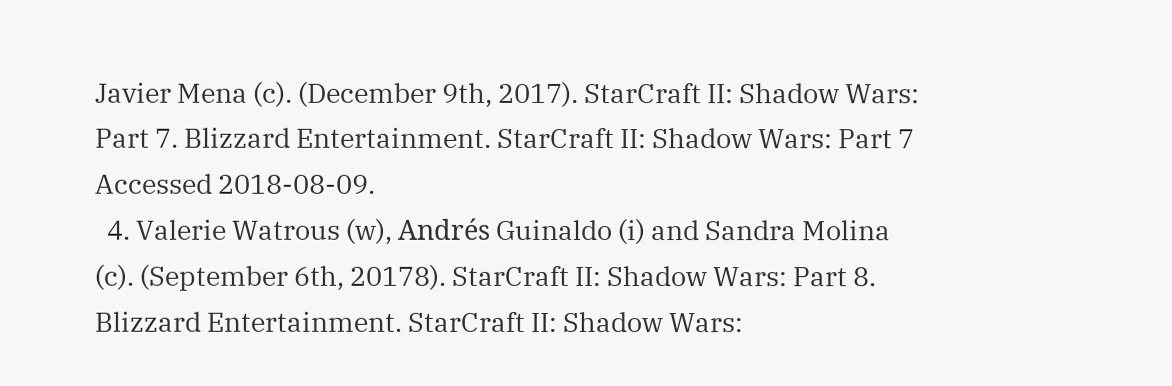Javier Mena (c). (December 9th, 2017). StarCraft II: Shadow Wars: Part 7. Blizzard Entertainment. StarCraft II: Shadow Wars: Part 7 Accessed 2018-08-09.
  4. Valerie Watrous (w), Andrés Guinaldo (i) and Sandra Molina (c). (September 6th, 20178). StarCraft II: Shadow Wars: Part 8. Blizzard Entertainment. StarCraft II: Shadow Wars: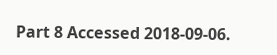Part 8 Accessed 2018-09-06.